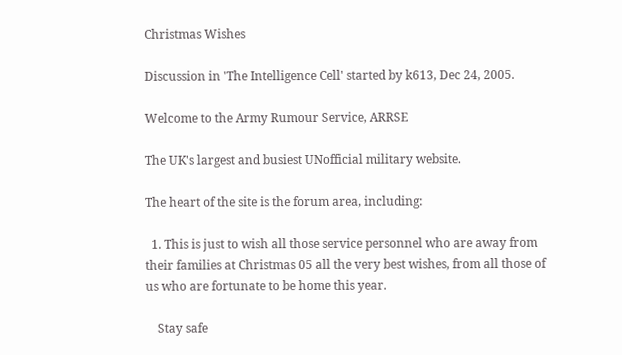Christmas Wishes

Discussion in 'The Intelligence Cell' started by k613, Dec 24, 2005.

Welcome to the Army Rumour Service, ARRSE

The UK's largest and busiest UNofficial military website.

The heart of the site is the forum area, including:

  1. This is just to wish all those service personnel who are away from their families at Christmas 05 all the very best wishes, from all those of us who are fortunate to be home this year.

    Stay safe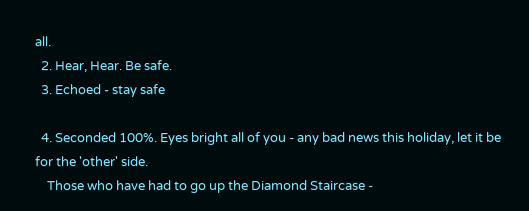all.
  2. Hear, Hear. Be safe.
  3. Echoed - stay safe

  4. Seconded 100%. Eyes bright all of you - any bad news this holiday, let it be for the 'other' side.
    Those who have had to go up the Diamond Staircase -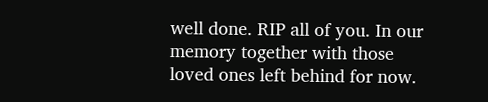well done. RIP all of you. In our memory together with those loved ones left behind for now.